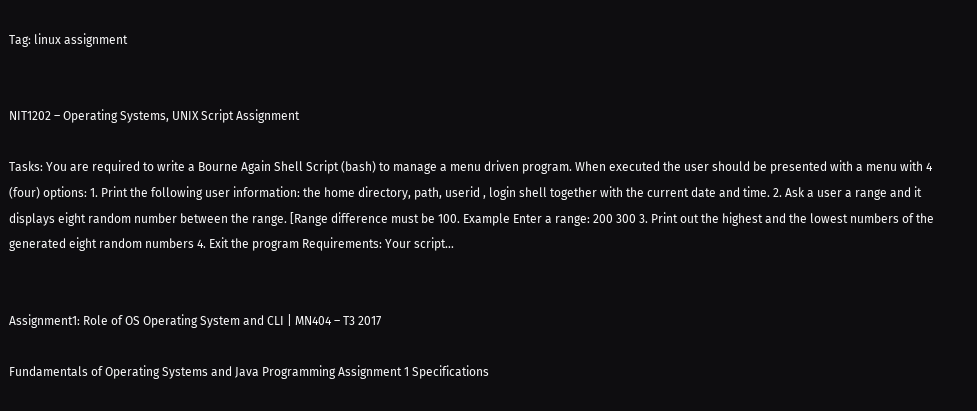Tag: linux assignment


NIT1202 – Operating Systems, UNIX Script Assignment

Tasks: You are required to write a Bourne Again Shell Script (bash) to manage a menu driven program. When executed the user should be presented with a menu with 4 (four) options: 1. Print the following user information: the home directory, path, userid , login shell together with the current date and time. 2. Ask a user a range and it displays eight random number between the range. [Range difference must be 100. Example Enter a range: 200 300 3. Print out the highest and the lowest numbers of the generated eight random numbers 4. Exit the program Requirements: Your script…


Assignment1: Role of OS Operating System and CLI | MN404 – T3 2017

Fundamentals of Operating Systems and Java Programming Assignment 1 Specifications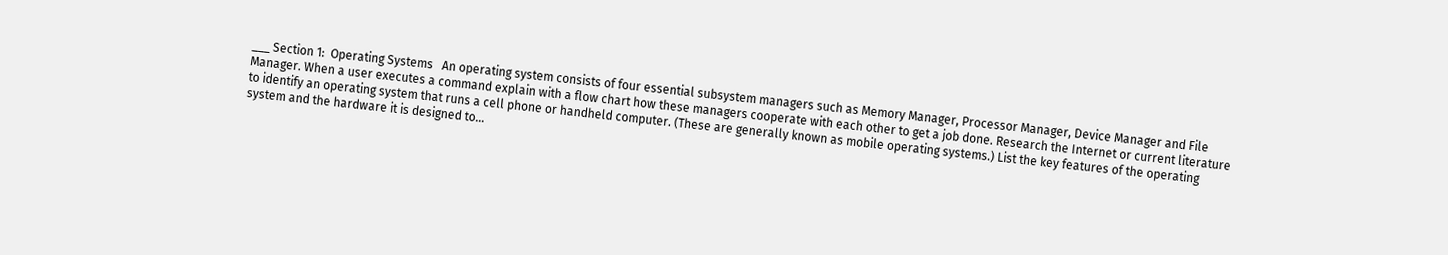___ Section 1:  Operating Systems   An operating system consists of four essential subsystem managers such as Memory Manager, Processor Manager, Device Manager and File Manager. When a user executes a command explain with a flow chart how these managers cooperate with each other to get a job done. Research the Internet or current literature to identify an operating system that runs a cell phone or handheld computer. (These are generally known as mobile operating systems.) List the key features of the operating system and the hardware it is designed to…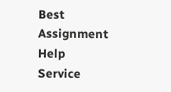Best Assignment Help Service